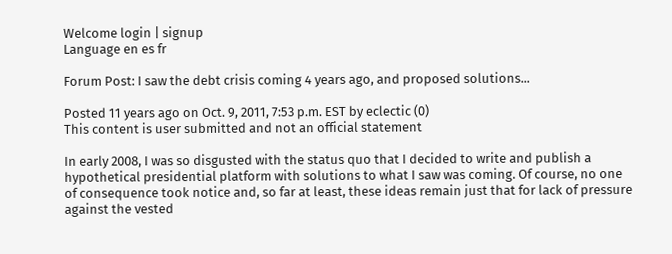Welcome login | signup
Language en es fr

Forum Post: I saw the debt crisis coming 4 years ago, and proposed solutions...

Posted 11 years ago on Oct. 9, 2011, 7:53 p.m. EST by eclectic (0)
This content is user submitted and not an official statement

In early 2008, I was so disgusted with the status quo that I decided to write and publish a hypothetical presidential platform with solutions to what I saw was coming. Of course, no one of consequence took notice and, so far at least, these ideas remain just that for lack of pressure against the vested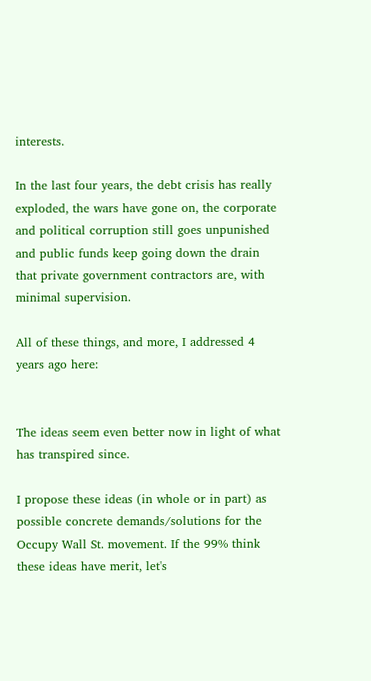interests.

In the last four years, the debt crisis has really exploded, the wars have gone on, the corporate and political corruption still goes unpunished and public funds keep going down the drain that private government contractors are, with minimal supervision.

All of these things, and more, I addressed 4 years ago here:


The ideas seem even better now in light of what has transpired since.

I propose these ideas (in whole or in part) as possible concrete demands/solutions for the Occupy Wall St. movement. If the 99% think these ideas have merit, let's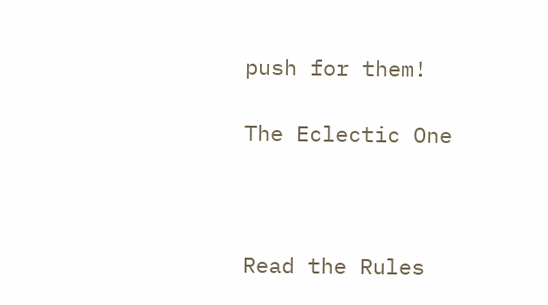push for them!

The Eclectic One



Read the Rules